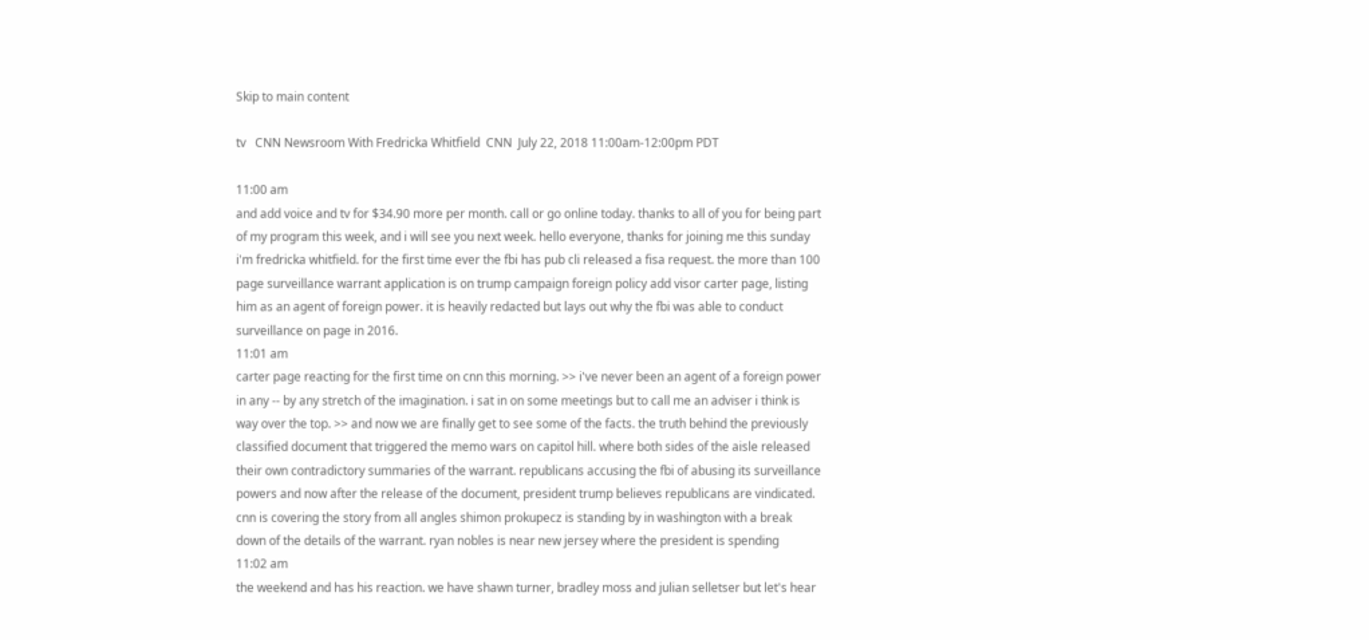Skip to main content

tv   CNN Newsroom With Fredricka Whitfield  CNN  July 22, 2018 11:00am-12:00pm PDT

11:00 am
and add voice and tv for $34.90 more per month. call or go online today. thanks to all of you for being part of my program this week, and i will see you next week. hello everyone, thanks for joining me this sunday i'm fredricka whitfield. for the first time ever the fbi has pub cli released a fisa request. the more than 100 page surveillance warrant application is on trump campaign foreign policy add visor carter page, listing him as an agent of foreign power. it is heavily redacted but lays out why the fbi was able to conduct surveillance on page in 2016.
11:01 am
carter page reacting for the first time on cnn this morning. >> i've never been an agent of a foreign power in any -- by any stretch of the imagination. i sat in on some meetings but to call me an adviser i think is way over the top. >> and now we are finally get to see some of the facts. the truth behind the previously classified document that triggered the memo wars on capitol hill. where both sides of the aisle released their own contradictory summaries of the warrant. republicans accusing the fbi of abusing its surveillance powers and now after the release of the document, president trump believes republicans are vindicated. cnn is covering the story from all angles shimon prokupecz is standing by in washington with a break down of the details of the warrant. ryan nobles is near new jersey where the president is spending
11:02 am
the weekend and has his reaction. we have shawn turner, bradley moss and julian selletser but let's hear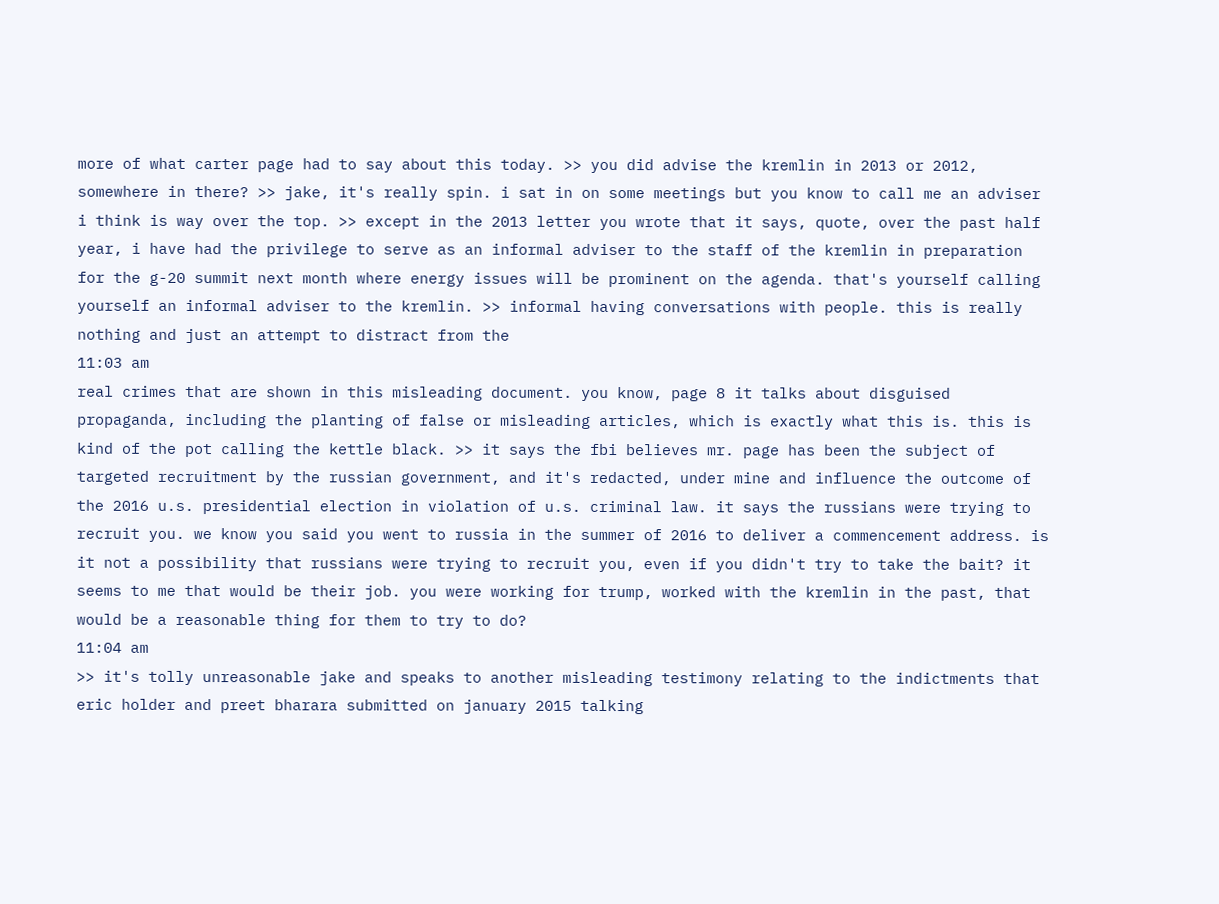more of what carter page had to say about this today. >> you did advise the kremlin in 2013 or 2012, somewhere in there? >> jake, it's really spin. i sat in on some meetings but you know to call me an adviser i think is way over the top. >> except in the 2013 letter you wrote that it says, quote, over the past half year, i have had the privilege to serve as an informal adviser to the staff of the kremlin in preparation for the g-20 summit next month where energy issues will be prominent on the agenda. that's yourself calling yourself an informal adviser to the kremlin. >> informal having conversations with people. this is really nothing and just an attempt to distract from the
11:03 am
real crimes that are shown in this misleading document. you know, page 8 it talks about disguised propaganda, including the planting of false or misleading articles, which is exactly what this is. this is kind of the pot calling the kettle black. >> it says the fbi believes mr. page has been the subject of targeted recruitment by the russian government, and it's redacted, under mine and influence the outcome of the 2016 u.s. presidential election in violation of u.s. criminal law. it says the russians were trying to recruit you. we know you said you went to russia in the summer of 2016 to deliver a commencement address. is it not a possibility that russians were trying to recruit you, even if you didn't try to take the bait? it seems to me that would be their job. you were working for trump, worked with the kremlin in the past, that would be a reasonable thing for them to try to do?
11:04 am
>> it's tolly unreasonable jake and speaks to another misleading testimony relating to the indictments that eric holder and preet bharara submitted on january 2015 talking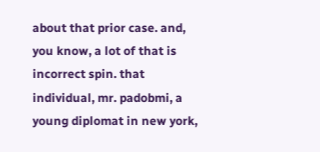about that prior case. and, you know, a lot of that is incorrect spin. that individual, mr. padobmi, a young diplomat in new york,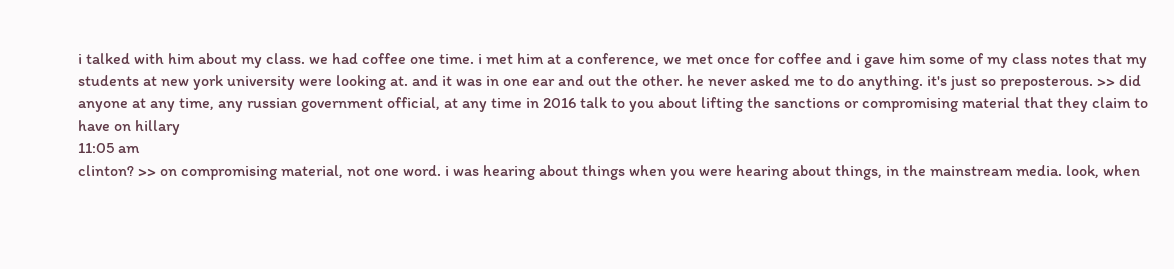i talked with him about my class. we had coffee one time. i met him at a conference, we met once for coffee and i gave him some of my class notes that my students at new york university were looking at. and it was in one ear and out the other. he never asked me to do anything. it's just so preposterous. >> did anyone at any time, any russian government official, at any time in 2016 talk to you about lifting the sanctions or compromising material that they claim to have on hillary
11:05 am
clinton? >> on compromising material, not one word. i was hearing about things when you were hearing about things, in the mainstream media. look, when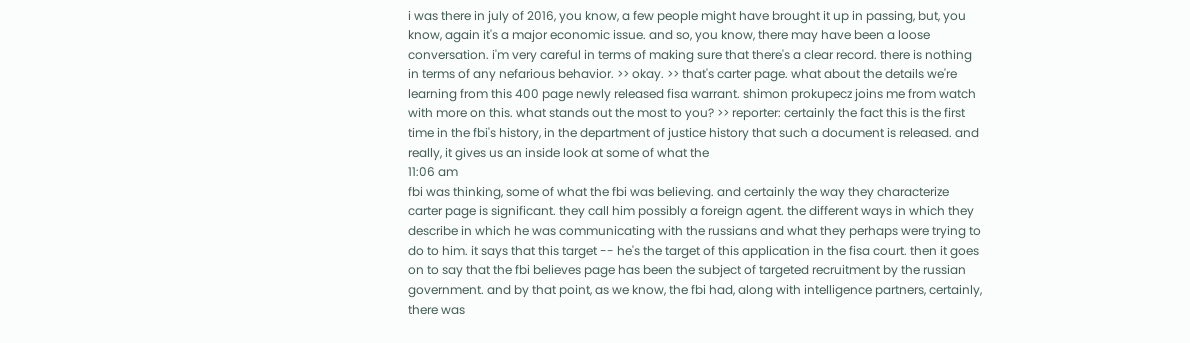i was there in july of 2016, you know, a few people might have brought it up in passing, but, you know, again it's a major economic issue. and so, you know, there may have been a loose conversation. i'm very careful in terms of making sure that there's a clear record. there is nothing in terms of any nefarious behavior. >> okay. >> that's carter page. what about the details we're learning from this 400 page newly released fisa warrant. shimon prokupecz joins me from watch with more on this. what stands out the most to you? >> reporter: certainly the fact this is the first time in the fbi's history, in the department of justice history that such a document is released. and really, it gives us an inside look at some of what the
11:06 am
fbi was thinking, some of what the fbi was believing. and certainly the way they characterize carter page is significant. they call him possibly a foreign agent. the different ways in which they describe in which he was communicating with the russians and what they perhaps were trying to do to him. it says that this target -- he's the target of this application in the fisa court. then it goes on to say that the fbi believes page has been the subject of targeted recruitment by the russian government. and by that point, as we know, the fbi had, along with intelligence partners, certainly, there was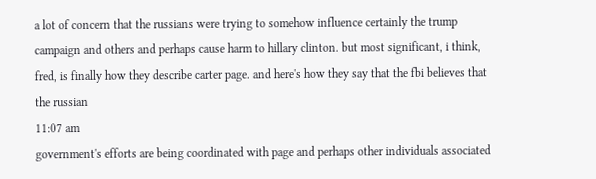a lot of concern that the russians were trying to somehow influence certainly the trump campaign and others and perhaps cause harm to hillary clinton. but most significant, i think, fred, is finally how they describe carter page. and here's how they say that the fbi believes that the russian
11:07 am
government's efforts are being coordinated with page and perhaps other individuals associated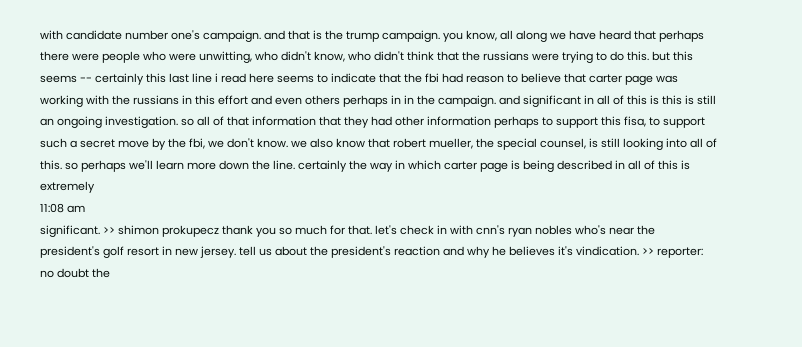with candidate number one's campaign. and that is the trump campaign. you know, all along we have heard that perhaps there were people who were unwitting, who didn't know, who didn't think that the russians were trying to do this. but this seems -- certainly this last line i read here seems to indicate that the fbi had reason to believe that carter page was working with the russians in this effort and even others perhaps in in the campaign. and significant in all of this is this is still an ongoing investigation. so all of that information that they had other information perhaps to support this fisa, to support such a secret move by the fbi, we don't know. we also know that robert mueller, the special counsel, is still looking into all of this. so perhaps we'll learn more down the line. certainly the way in which carter page is being described in all of this is extremely
11:08 am
significant. >> shimon prokupecz thank you so much for that. let's check in with cnn's ryan nobles who's near the president's golf resort in new jersey. tell us about the president's reaction and why he believes it's vindication. >> reporter: no doubt the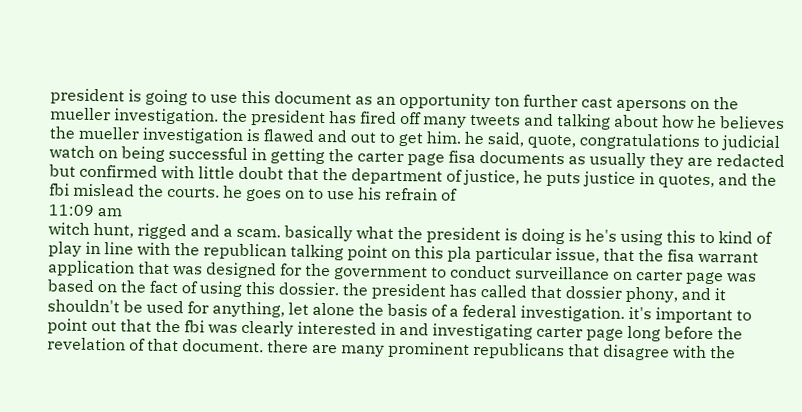president is going to use this document as an opportunity ton further cast apersons on the mueller investigation. the president has fired off many tweets and talking about how he believes the mueller investigation is flawed and out to get him. he said, quote, congratulations to judicial watch on being successful in getting the carter page fisa documents as usually they are redacted but confirmed with little doubt that the department of justice, he puts justice in quotes, and the fbi mislead the courts. he goes on to use his refrain of
11:09 am
witch hunt, rigged and a scam. basically what the president is doing is he's using this to kind of play in line with the republican talking point on this pla particular issue, that the fisa warrant application that was designed for the government to conduct surveillance on carter page was based on the fact of using this dossier. the president has called that dossier phony, and it shouldn't be used for anything, let alone the basis of a federal investigation. it's important to point out that the fbi was clearly interested in and investigating carter page long before the revelation of that document. there are many prominent republicans that disagree with the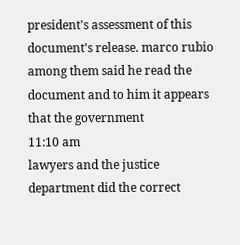president's assessment of this document's release. marco rubio among them said he read the document and to him it appears that the government
11:10 am
lawyers and the justice department did the correct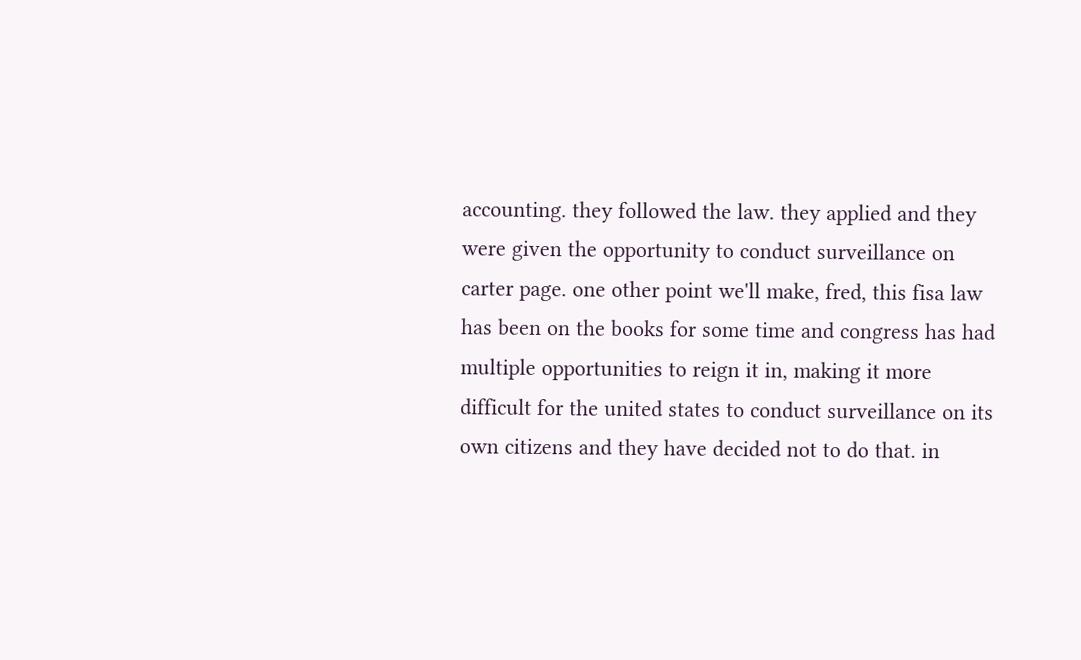accounting. they followed the law. they applied and they were given the opportunity to conduct surveillance on carter page. one other point we'll make, fred, this fisa law has been on the books for some time and congress has had multiple opportunities to reign it in, making it more difficult for the united states to conduct surveillance on its own citizens and they have decided not to do that. in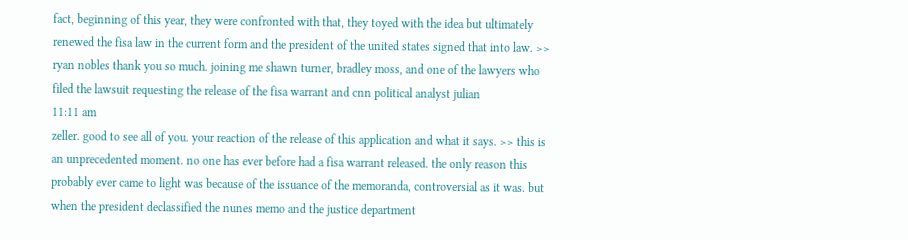fact, beginning of this year, they were confronted with that, they toyed with the idea but ultimately renewed the fisa law in the current form and the president of the united states signed that into law. >> ryan nobles thank you so much. joining me shawn turner, bradley moss, and one of the lawyers who filed the lawsuit requesting the release of the fisa warrant and cnn political analyst julian
11:11 am
zeller. good to see all of you. your reaction of the release of this application and what it says. >> this is an unprecedented moment. no one has ever before had a fisa warrant released. the only reason this probably ever came to light was because of the issuance of the memoranda, controversial as it was. but when the president declassified the nunes memo and the justice department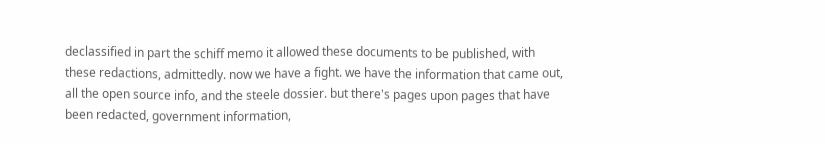declassified in part the schiff memo it allowed these documents to be published, with these redactions, admittedly. now we have a fight. we have the information that came out, all the open source info, and the steele dossier. but there's pages upon pages that have been redacted, government information,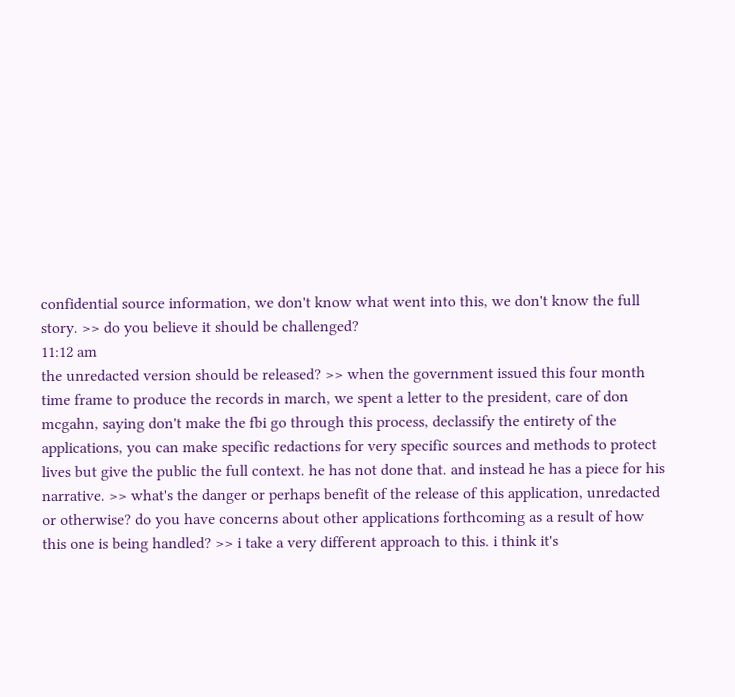confidential source information, we don't know what went into this, we don't know the full story. >> do you believe it should be challenged?
11:12 am
the unredacted version should be released? >> when the government issued this four month time frame to produce the records in march, we spent a letter to the president, care of don mcgahn, saying don't make the fbi go through this process, declassify the entirety of the applications, you can make specific redactions for very specific sources and methods to protect lives but give the public the full context. he has not done that. and instead he has a piece for his narrative. >> what's the danger or perhaps benefit of the release of this application, unredacted or otherwise? do you have concerns about other applications forthcoming as a result of how this one is being handled? >> i take a very different approach to this. i think it's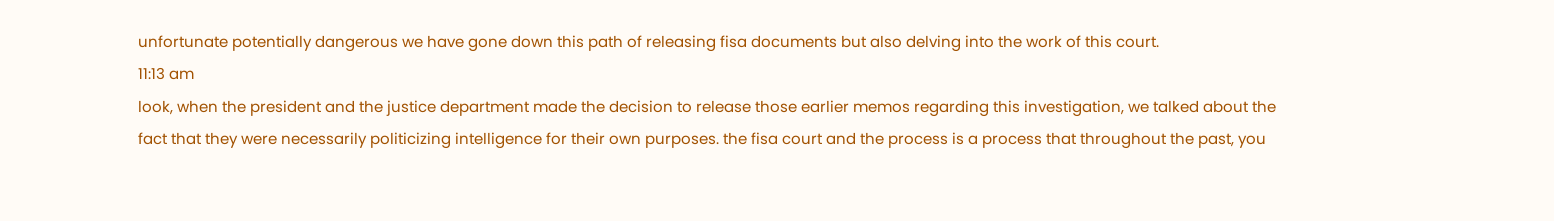unfortunate potentially dangerous we have gone down this path of releasing fisa documents but also delving into the work of this court.
11:13 am
look, when the president and the justice department made the decision to release those earlier memos regarding this investigation, we talked about the fact that they were necessarily politicizing intelligence for their own purposes. the fisa court and the process is a process that throughout the past, you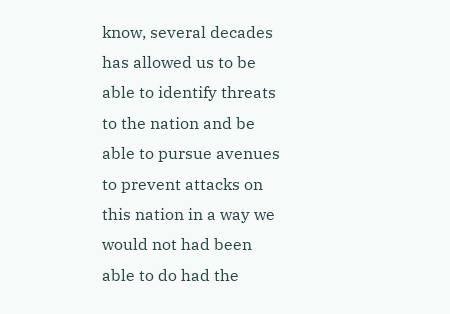know, several decades has allowed us to be able to identify threats to the nation and be able to pursue avenues to prevent attacks on this nation in a way we would not had been able to do had the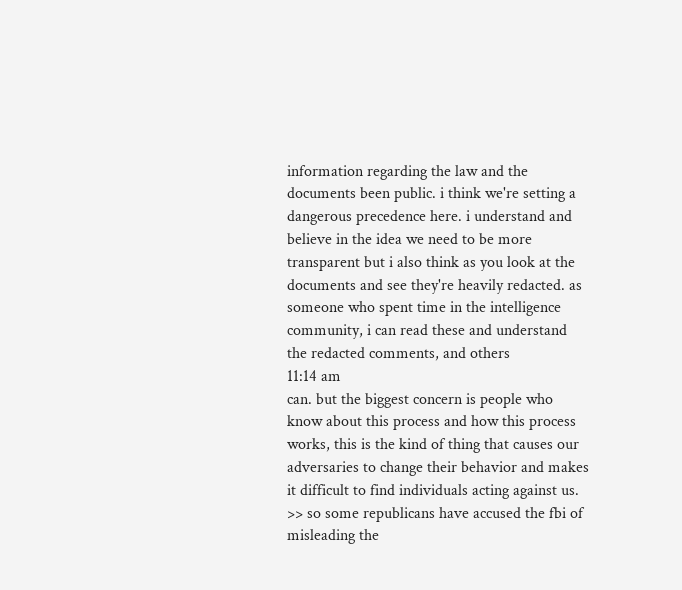information regarding the law and the documents been public. i think we're setting a dangerous precedence here. i understand and believe in the idea we need to be more transparent but i also think as you look at the documents and see they're heavily redacted. as someone who spent time in the intelligence community, i can read these and understand the redacted comments, and others
11:14 am
can. but the biggest concern is people who know about this process and how this process works, this is the kind of thing that causes our adversaries to change their behavior and makes it difficult to find individuals acting against us. >> so some republicans have accused the fbi of misleading the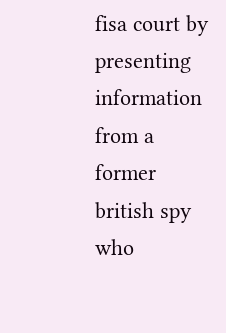fisa court by presenting information from a former british spy who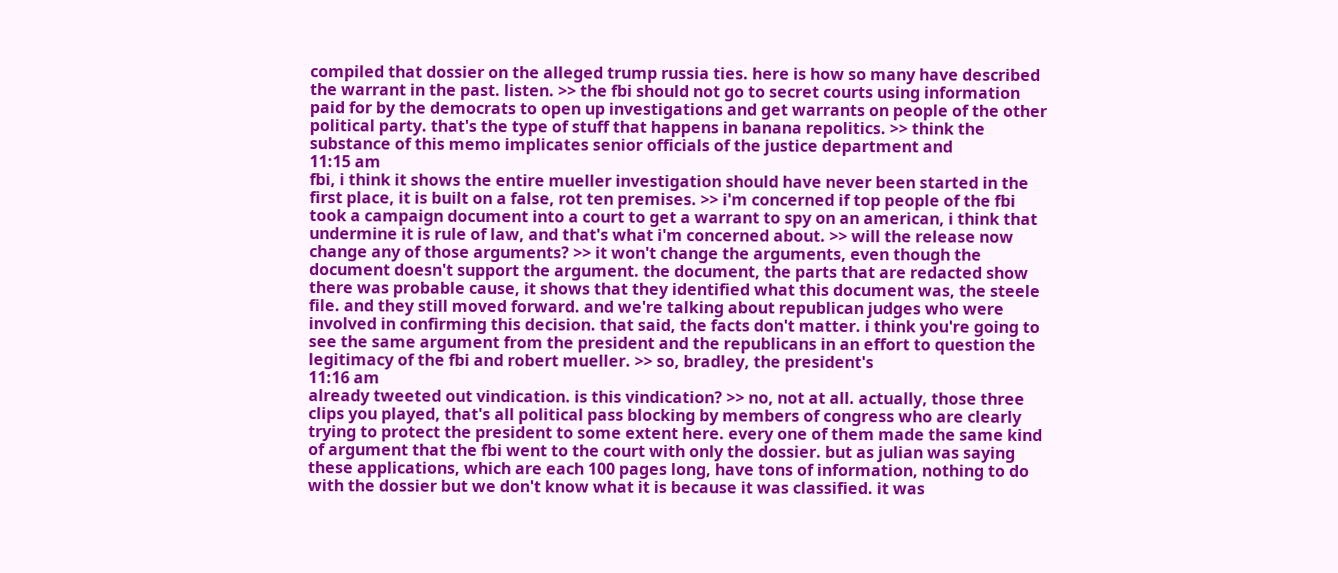compiled that dossier on the alleged trump russia ties. here is how so many have described the warrant in the past. listen. >> the fbi should not go to secret courts using information paid for by the democrats to open up investigations and get warrants on people of the other political party. that's the type of stuff that happens in banana repolitics. >> think the substance of this memo implicates senior officials of the justice department and
11:15 am
fbi, i think it shows the entire mueller investigation should have never been started in the first place, it is built on a false, rot ten premises. >> i'm concerned if top people of the fbi took a campaign document into a court to get a warrant to spy on an american, i think that undermine it is rule of law, and that's what i'm concerned about. >> will the release now change any of those arguments? >> it won't change the arguments, even though the document doesn't support the argument. the document, the parts that are redacted show there was probable cause, it shows that they identified what this document was, the steele file. and they still moved forward. and we're talking about republican judges who were involved in confirming this decision. that said, the facts don't matter. i think you're going to see the same argument from the president and the republicans in an effort to question the legitimacy of the fbi and robert mueller. >> so, bradley, the president's
11:16 am
already tweeted out vindication. is this vindication? >> no, not at all. actually, those three clips you played, that's all political pass blocking by members of congress who are clearly trying to protect the president to some extent here. every one of them made the same kind of argument that the fbi went to the court with only the dossier. but as julian was saying these applications, which are each 100 pages long, have tons of information, nothing to do with the dossier but we don't know what it is because it was classified. it was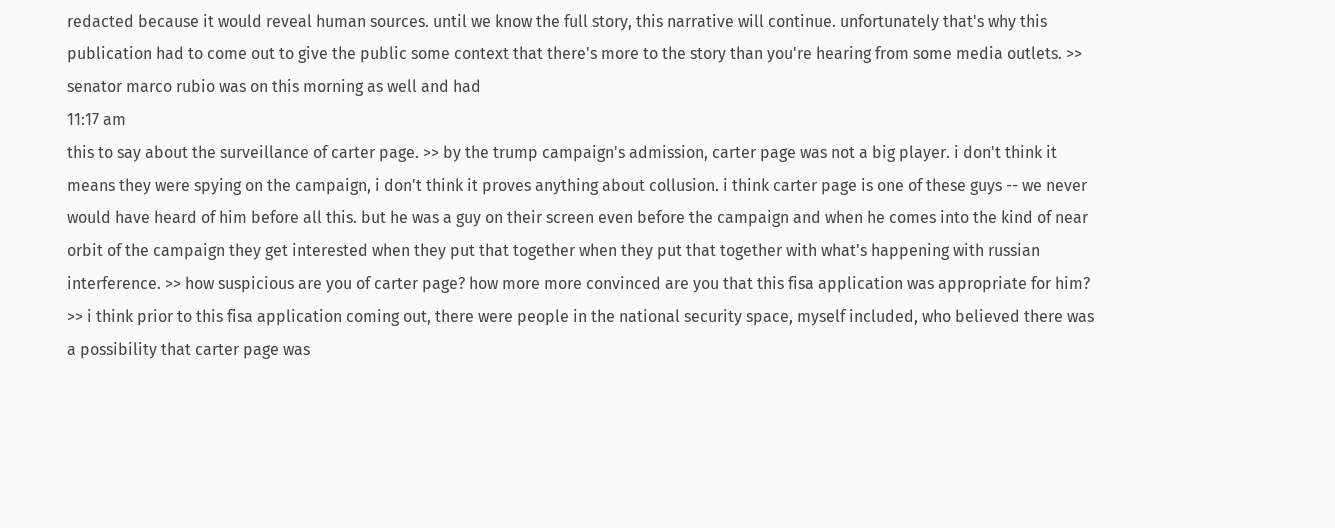redacted because it would reveal human sources. until we know the full story, this narrative will continue. unfortunately that's why this publication had to come out to give the public some context that there's more to the story than you're hearing from some media outlets. >> senator marco rubio was on this morning as well and had
11:17 am
this to say about the surveillance of carter page. >> by the trump campaign's admission, carter page was not a big player. i don't think it means they were spying on the campaign, i don't think it proves anything about collusion. i think carter page is one of these guys -- we never would have heard of him before all this. but he was a guy on their screen even before the campaign and when he comes into the kind of near orbit of the campaign they get interested when they put that together when they put that together with what's happening with russian interference. >> how suspicious are you of carter page? how more more convinced are you that this fisa application was appropriate for him? >> i think prior to this fisa application coming out, there were people in the national security space, myself included, who believed there was a possibility that carter page was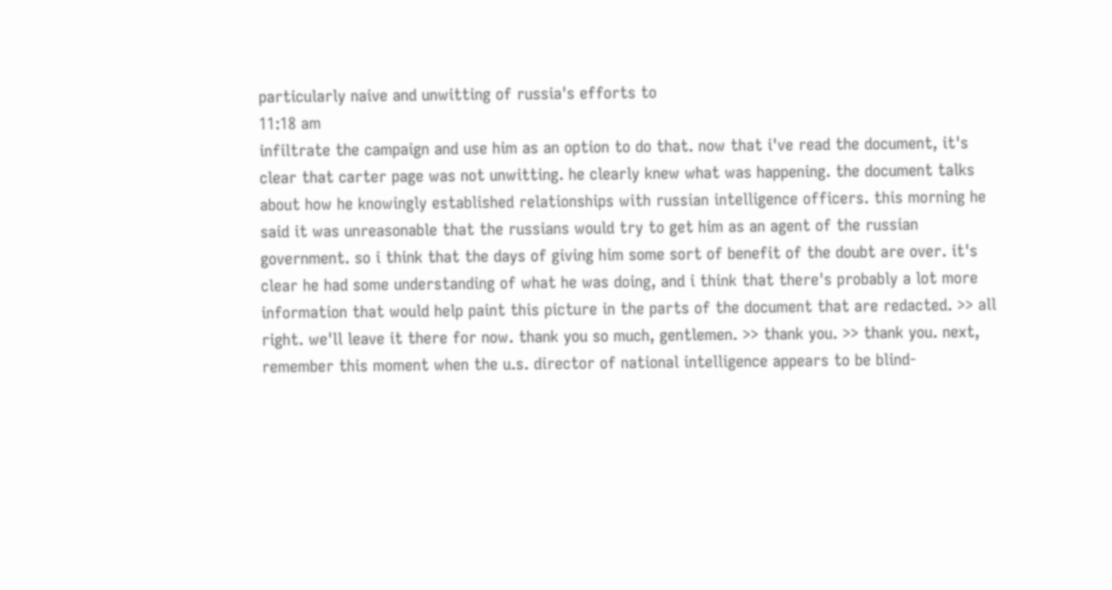particularly naive and unwitting of russia's efforts to
11:18 am
infiltrate the campaign and use him as an option to do that. now that i've read the document, it's clear that carter page was not unwitting. he clearly knew what was happening. the document talks about how he knowingly established relationships with russian intelligence officers. this morning he said it was unreasonable that the russians would try to get him as an agent of the russian government. so i think that the days of giving him some sort of benefit of the doubt are over. it's clear he had some understanding of what he was doing, and i think that there's probably a lot more information that would help paint this picture in the parts of the document that are redacted. >> all right. we'll leave it there for now. thank you so much, gentlemen. >> thank you. >> thank you. next, remember this moment when the u.s. director of national intelligence appears to be blind-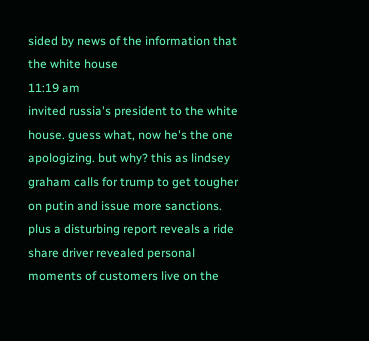sided by news of the information that the white house
11:19 am
invited russia's president to the white house. guess what, now he's the one apologizing. but why? this as lindsey graham calls for trump to get tougher on putin and issue more sanctions. plus a disturbing report reveals a ride share driver revealed personal moments of customers live on the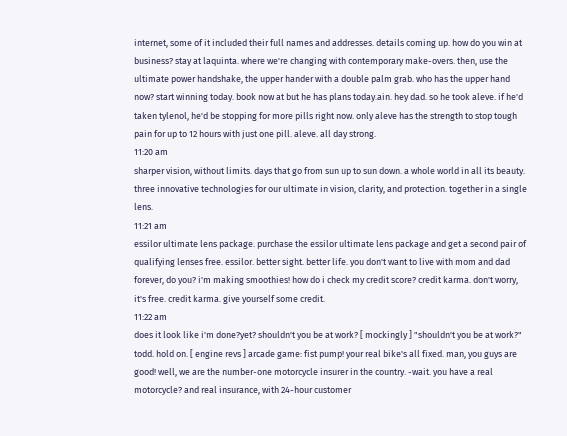internet, some of it included their full names and addresses. details coming up. how do you win at business? stay at laquinta. where we're changing with contemporary make-overs. then, use the ultimate power handshake, the upper hander with a double palm grab. who has the upper hand now? start winning today. book now at but he has plans today.ain. hey dad. so he took aleve. if he'd taken tylenol, he'd be stopping for more pills right now. only aleve has the strength to stop tough pain for up to 12 hours with just one pill. aleve. all day strong.
11:20 am
sharper vision, without limits. days that go from sun up to sun down. a whole world in all its beauty. three innovative technologies for our ultimate in vision, clarity, and protection. together in a single lens.
11:21 am
essilor ultimate lens package. purchase the essilor ultimate lens package and get a second pair of qualifying lenses free. essilor. better sight. better life. you don't want to live with mom and dad forever, do you? i'm making smoothies! how do i check my credit score? credit karma. don't worry, it's free. credit karma. give yourself some credit.
11:22 am
does it look like i'm done?yet? shouldn't you be at work? [ mockingly ] "shouldn't you be at work?" todd. hold on. [ engine revs ] arcade game: fist pump! your real bike's all fixed. man, you guys are good! well, we are the number-one motorcycle insurer in the country. -wait. you have a real motorcycle? and real insurance, with 24-hour customer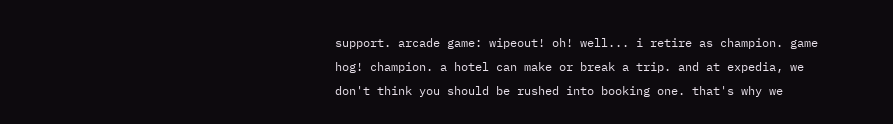support. arcade game: wipeout! oh! well... i retire as champion. game hog! champion. a hotel can make or break a trip. and at expedia, we don't think you should be rushed into booking one. that's why we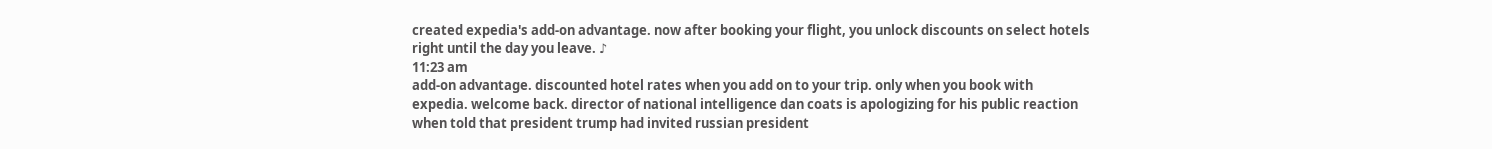created expedia's add-on advantage. now after booking your flight, you unlock discounts on select hotels right until the day you leave. ♪
11:23 am
add-on advantage. discounted hotel rates when you add on to your trip. only when you book with expedia. welcome back. director of national intelligence dan coats is apologizing for his public reaction when told that president trump had invited russian president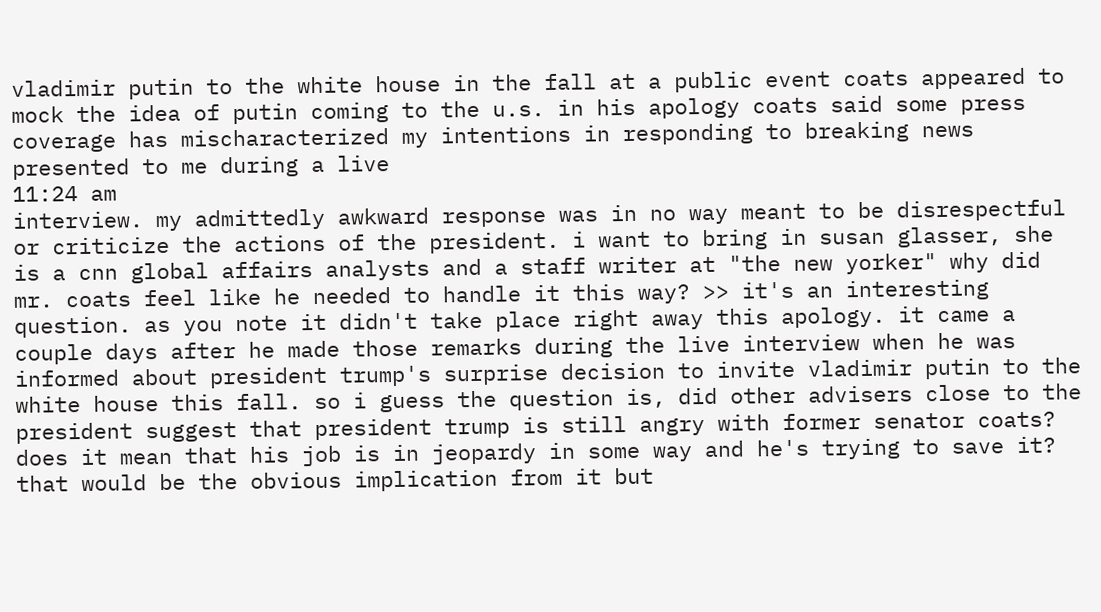vladimir putin to the white house in the fall at a public event coats appeared to mock the idea of putin coming to the u.s. in his apology coats said some press coverage has mischaracterized my intentions in responding to breaking news presented to me during a live
11:24 am
interview. my admittedly awkward response was in no way meant to be disrespectful or criticize the actions of the president. i want to bring in susan glasser, she is a cnn global affairs analysts and a staff writer at "the new yorker" why did mr. coats feel like he needed to handle it this way? >> it's an interesting question. as you note it didn't take place right away this apology. it came a couple days after he made those remarks during the live interview when he was informed about president trump's surprise decision to invite vladimir putin to the white house this fall. so i guess the question is, did other advisers close to the president suggest that president trump is still angry with former senator coats? does it mean that his job is in jeopardy in some way and he's trying to save it? that would be the obvious implication from it but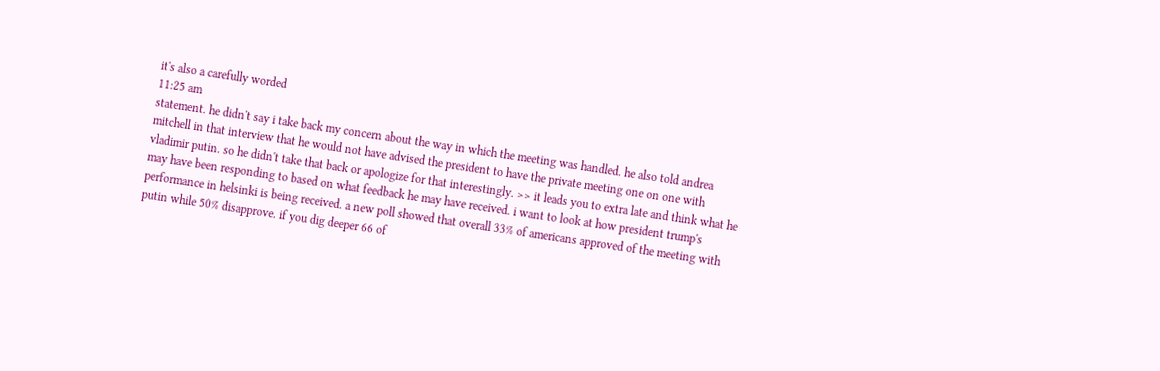it's also a carefully worded
11:25 am
statement. he didn't say i take back my concern about the way in which the meeting was handled. he also told andrea mitchell in that interview that he would not have advised the president to have the private meeting one on one with vladimir putin. so he didn't take that back or apologize for that interestingly. >> it leads you to extra late and think what he may have been responding to based on what feedback he may have received. i want to look at how president trump's performance in helsinki is being received. a new poll showed that overall 33% of americans approved of the meeting with putin while 50% disapprove. if you dig deeper 66 of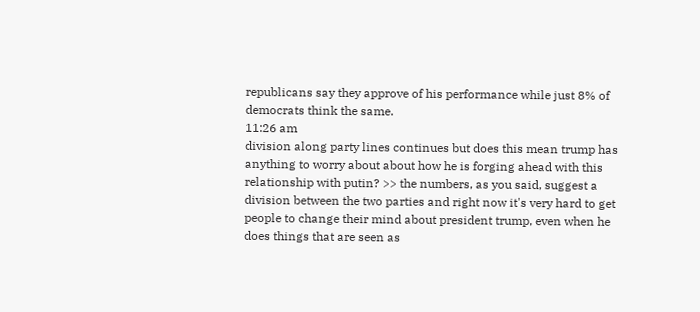republicans say they approve of his performance while just 8% of democrats think the same.
11:26 am
division along party lines continues but does this mean trump has anything to worry about about how he is forging ahead with this relationship with putin? >> the numbers, as you said, suggest a division between the two parties and right now it's very hard to get people to change their mind about president trump, even when he does things that are seen as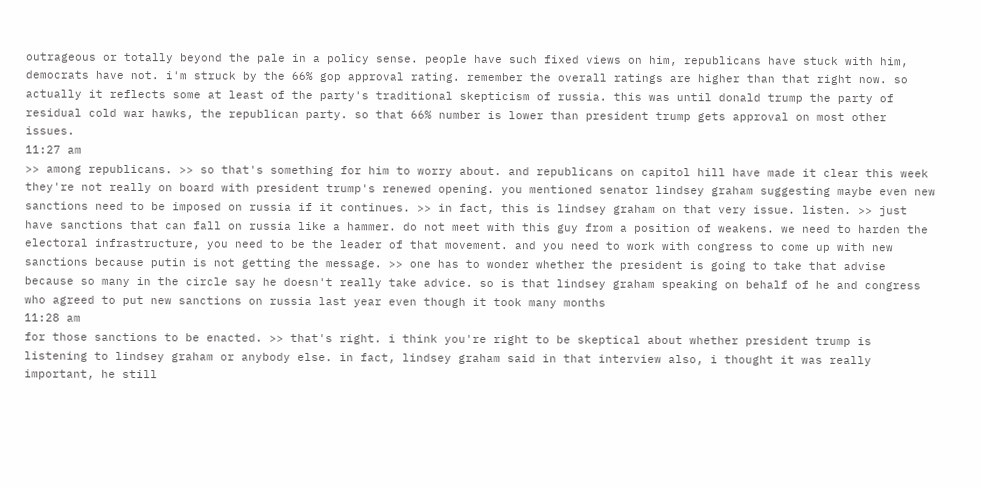outrageous or totally beyond the pale in a policy sense. people have such fixed views on him, republicans have stuck with him, democrats have not. i'm struck by the 66% gop approval rating. remember the overall ratings are higher than that right now. so actually it reflects some at least of the party's traditional skepticism of russia. this was until donald trump the party of residual cold war hawks, the republican party. so that 66% number is lower than president trump gets approval on most other issues.
11:27 am
>> among republicans. >> so that's something for him to worry about. and republicans on capitol hill have made it clear this week they're not really on board with president trump's renewed opening. you mentioned senator lindsey graham suggesting maybe even new sanctions need to be imposed on russia if it continues. >> in fact, this is lindsey graham on that very issue. listen. >> just have sanctions that can fall on russia like a hammer. do not meet with this guy from a position of weakens. we need to harden the electoral infrastructure, you need to be the leader of that movement. and you need to work with congress to come up with new sanctions because putin is not getting the message. >> one has to wonder whether the president is going to take that advise because so many in the circle say he doesn't really take advice. so is that lindsey graham speaking on behalf of he and congress who agreed to put new sanctions on russia last year even though it took many months
11:28 am
for those sanctions to be enacted. >> that's right. i think you're right to be skeptical about whether president trump is listening to lindsey graham or anybody else. in fact, lindsey graham said in that interview also, i thought it was really important, he still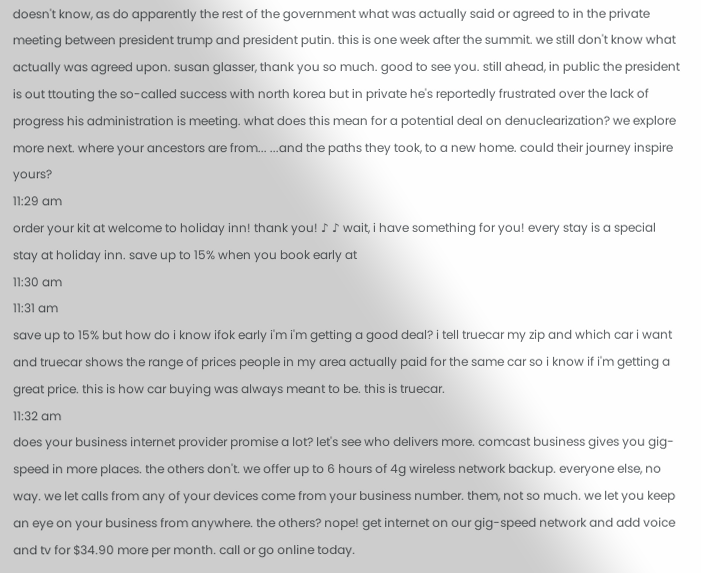doesn't know, as do apparently the rest of the government what was actually said or agreed to in the private meeting between president trump and president putin. this is one week after the summit. we still don't know what actually was agreed upon. susan glasser, thank you so much. good to see you. still ahead, in public the president is out ttouting the so-called success with north korea but in private he's reportedly frustrated over the lack of progress his administration is meeting. what does this mean for a potential deal on denuclearization? we explore more next. where your ancestors are from... ...and the paths they took, to a new home. could their journey inspire yours?
11:29 am
order your kit at welcome to holiday inn! thank you! ♪ ♪ wait, i have something for you! every stay is a special stay at holiday inn. save up to 15% when you book early at
11:30 am
11:31 am
save up to 15% but how do i know ifok early i'm i'm getting a good deal? i tell truecar my zip and which car i want and truecar shows the range of prices people in my area actually paid for the same car so i know if i'm getting a great price. this is how car buying was always meant to be. this is truecar.
11:32 am
does your business internet provider promise a lot? let's see who delivers more. comcast business gives you gig-speed in more places. the others don't. we offer up to 6 hours of 4g wireless network backup. everyone else, no way. we let calls from any of your devices come from your business number. them, not so much. we let you keep an eye on your business from anywhere. the others? nope! get internet on our gig-speed network and add voice and tv for $34.90 more per month. call or go online today.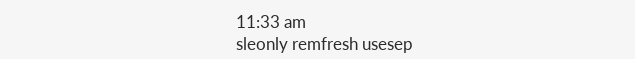11:33 am
sleonly remfresh usesep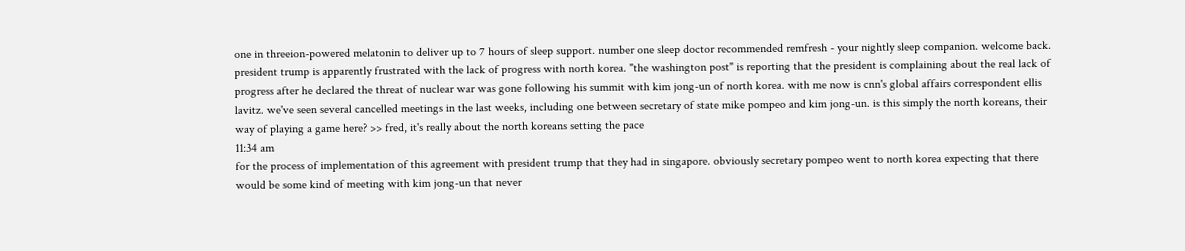one in threeion-powered melatonin to deliver up to 7 hours of sleep support. number one sleep doctor recommended remfresh - your nightly sleep companion. welcome back. president trump is apparently frustrated with the lack of progress with north korea. "the washington post" is reporting that the president is complaining about the real lack of progress after he declared the threat of nuclear war was gone following his summit with kim jong-un of north korea. with me now is cnn's global affairs correspondent ellis lavitz. we've seen several cancelled meetings in the last weeks, including one between secretary of state mike pompeo and kim jong-un. is this simply the north koreans, their way of playing a game here? >> fred, it's really about the north koreans setting the pace
11:34 am
for the process of implementation of this agreement with president trump that they had in singapore. obviously secretary pompeo went to north korea expecting that there would be some kind of meeting with kim jong-un that never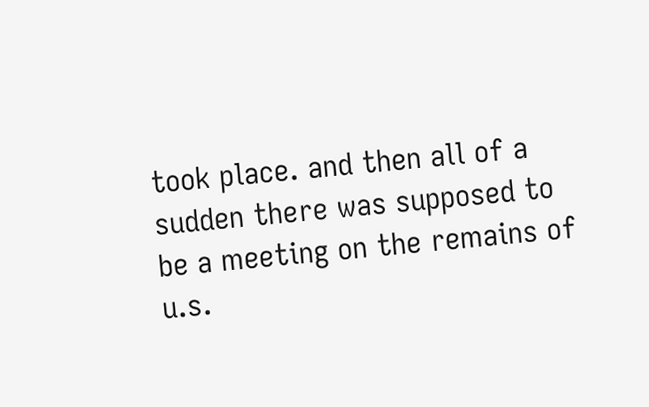took place. and then all of a sudden there was supposed to be a meeting on the remains of u.s.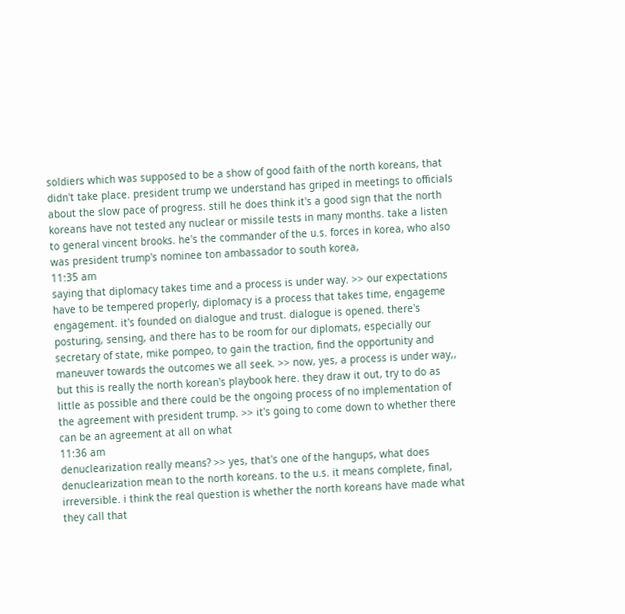soldiers which was supposed to be a show of good faith of the north koreans, that didn't take place. president trump we understand has griped in meetings to officials about the slow pace of progress. still he does think it's a good sign that the north koreans have not tested any nuclear or missile tests in many months. take a listen to general vincent brooks. he's the commander of the u.s. forces in korea, who also was president trump's nominee ton ambassador to south korea,
11:35 am
saying that diplomacy takes time and a process is under way. >> our expectations have to be tempered properly, diplomacy is a process that takes time, engageme engagement. it's founded on dialogue and trust. dialogue is opened. there's posturing, sensing, and there has to be room for our diplomats, especially our secretary of state, mike pompeo, to gain the traction, find the opportunity and maneuver towards the outcomes we all seek. >> now, yes, a process is under way,, but this is really the north korean's playbook here. they draw it out, try to do as little as possible and there could be the ongoing process of no implementation of the agreement with president trump. >> it's going to come down to whether there can be an agreement at all on what
11:36 am
denuclearization really means? >> yes, that's one of the hangups, what does denuclearization mean to the north koreans. to the u.s. it means complete, final, irreversible. i think the real question is whether the north koreans have made what they call that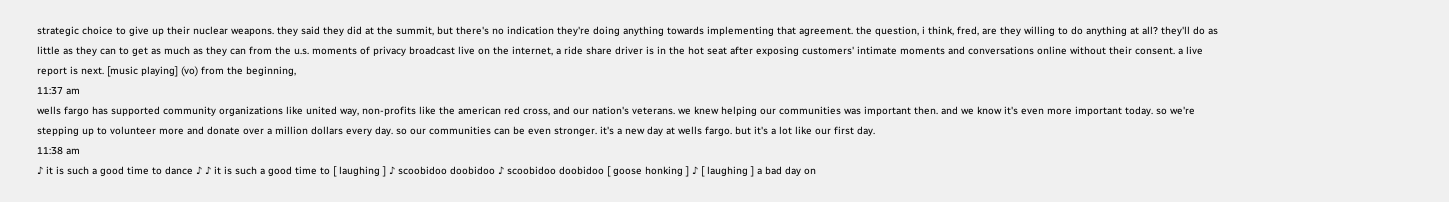strategic choice to give up their nuclear weapons. they said they did at the summit, but there's no indication they're doing anything towards implementing that agreement. the question, i think, fred, are they willing to do anything at all? they'll do as little as they can to get as much as they can from the u.s. moments of privacy broadcast live on the internet, a ride share driver is in the hot seat after exposing customers' intimate moments and conversations online without their consent. a live report is next. [music playing] (vo) from the beginning,
11:37 am
wells fargo has supported community organizations like united way, non-profits like the american red cross, and our nation's veterans. we knew helping our communities was important then. and we know it's even more important today. so we're stepping up to volunteer more and donate over a million dollars every day. so our communities can be even stronger. it's a new day at wells fargo. but it's a lot like our first day.
11:38 am
♪ it is such a good time to dance ♪ ♪ it is such a good time to [ laughing ] ♪ scoobidoo doobidoo ♪ scoobidoo doobidoo [ goose honking ] ♪ [ laughing ] a bad day on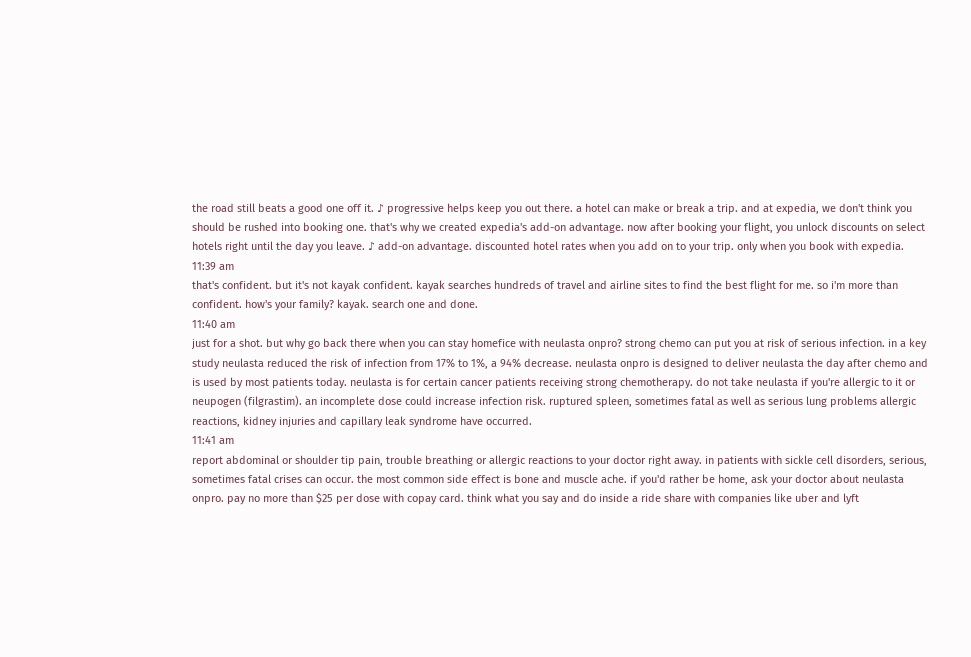the road still beats a good one off it. ♪ progressive helps keep you out there. a hotel can make or break a trip. and at expedia, we don't think you should be rushed into booking one. that's why we created expedia's add-on advantage. now after booking your flight, you unlock discounts on select hotels right until the day you leave. ♪ add-on advantage. discounted hotel rates when you add on to your trip. only when you book with expedia.
11:39 am
that's confident. but it's not kayak confident. kayak searches hundreds of travel and airline sites to find the best flight for me. so i'm more than confident. how's your family? kayak. search one and done.
11:40 am
just for a shot. but why go back there when you can stay homefice with neulasta onpro? strong chemo can put you at risk of serious infection. in a key study neulasta reduced the risk of infection from 17% to 1%, a 94% decrease. neulasta onpro is designed to deliver neulasta the day after chemo and is used by most patients today. neulasta is for certain cancer patients receiving strong chemotherapy. do not take neulasta if you're allergic to it or neupogen (filgrastim). an incomplete dose could increase infection risk. ruptured spleen, sometimes fatal as well as serious lung problems allergic reactions, kidney injuries and capillary leak syndrome have occurred.
11:41 am
report abdominal or shoulder tip pain, trouble breathing or allergic reactions to your doctor right away. in patients with sickle cell disorders, serious, sometimes fatal crises can occur. the most common side effect is bone and muscle ache. if you'd rather be home, ask your doctor about neulasta onpro. pay no more than $25 per dose with copay card. think what you say and do inside a ride share with companies like uber and lyft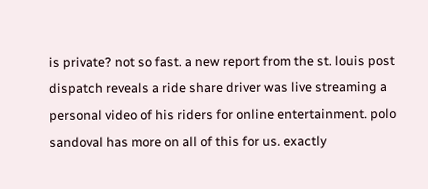is private? not so fast. a new report from the st. louis post dispatch reveals a ride share driver was live streaming a personal video of his riders for online entertainment. polo sandoval has more on all of this for us. exactly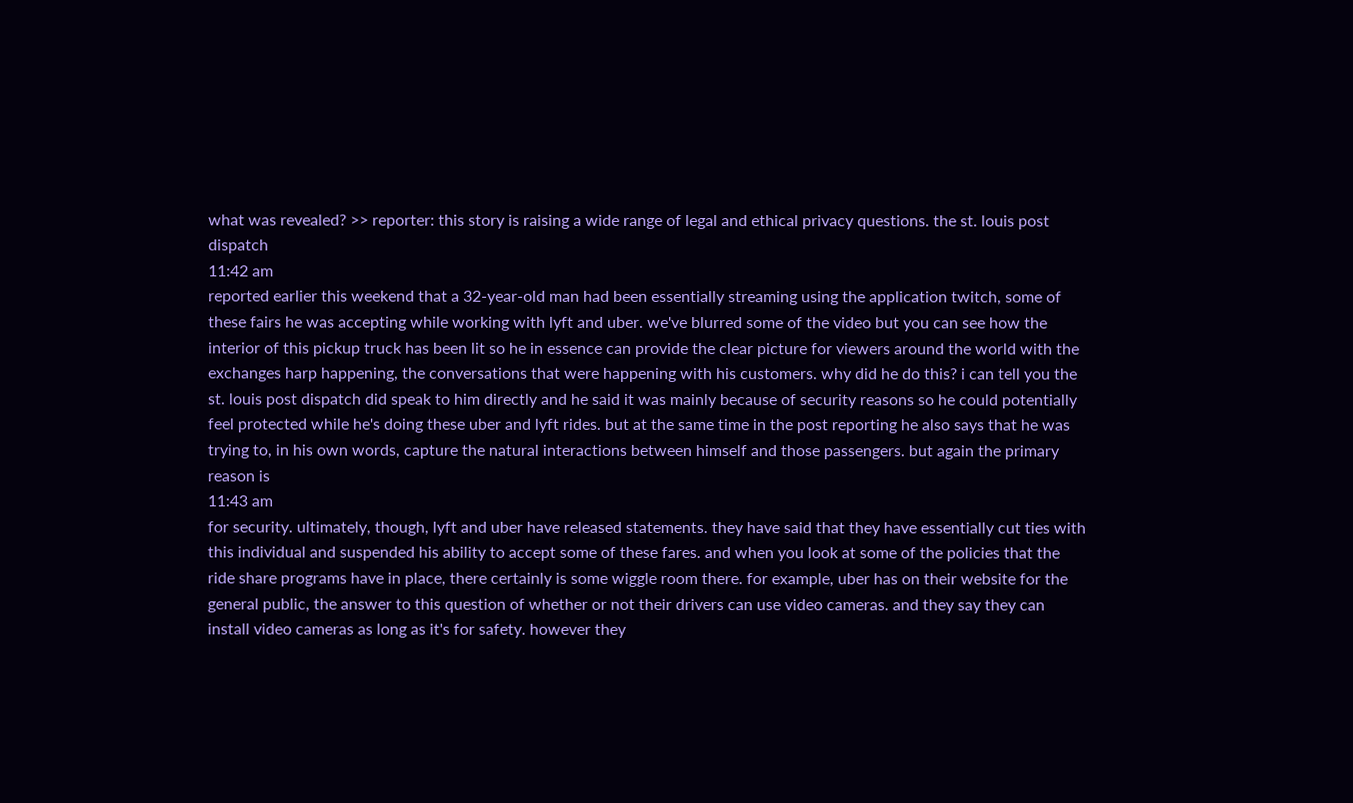what was revealed? >> reporter: this story is raising a wide range of legal and ethical privacy questions. the st. louis post dispatch
11:42 am
reported earlier this weekend that a 32-year-old man had been essentially streaming using the application twitch, some of these fairs he was accepting while working with lyft and uber. we've blurred some of the video but you can see how the interior of this pickup truck has been lit so he in essence can provide the clear picture for viewers around the world with the exchanges harp happening, the conversations that were happening with his customers. why did he do this? i can tell you the st. louis post dispatch did speak to him directly and he said it was mainly because of security reasons so he could potentially feel protected while he's doing these uber and lyft rides. but at the same time in the post reporting he also says that he was trying to, in his own words, capture the natural interactions between himself and those passengers. but again the primary reason is
11:43 am
for security. ultimately, though, lyft and uber have released statements. they have said that they have essentially cut ties with this individual and suspended his ability to accept some of these fares. and when you look at some of the policies that the ride share programs have in place, there certainly is some wiggle room there. for example, uber has on their website for the general public, the answer to this question of whether or not their drivers can use video cameras. and they say they can install video cameras as long as it's for safety. however they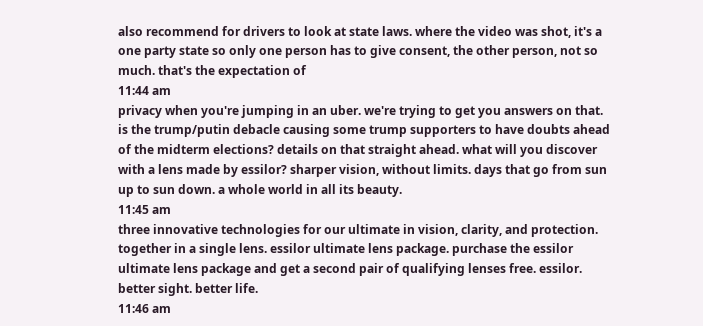also recommend for drivers to look at state laws. where the video was shot, it's a one party state so only one person has to give consent, the other person, not so much. that's the expectation of
11:44 am
privacy when you're jumping in an uber. we're trying to get you answers on that. is the trump/putin debacle causing some trump supporters to have doubts ahead of the midterm elections? details on that straight ahead. what will you discover with a lens made by essilor? sharper vision, without limits. days that go from sun up to sun down. a whole world in all its beauty.
11:45 am
three innovative technologies for our ultimate in vision, clarity, and protection. together in a single lens. essilor ultimate lens package. purchase the essilor ultimate lens package and get a second pair of qualifying lenses free. essilor. better sight. better life.
11:46 am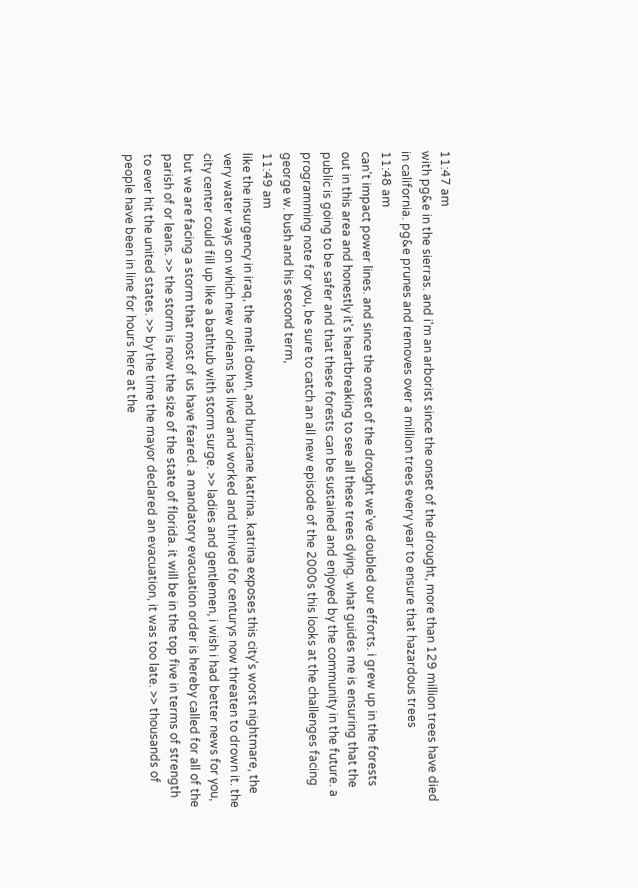11:47 am
with pg&e in the sierras. and i'm an arborist since the onset of the drought, more than 129 million trees have died in california. pg&e prunes and removes over a million trees every year to ensure that hazardous trees
11:48 am
can't impact power lines. and since the onset of the drought we've doubled our efforts. i grew up in the forests out in this area and honestly it's heartbreaking to see all these trees dying. what guides me is ensuring that the public is going to be safer and that these forests can be sustained and enjoyed by the community in the future. a programming note for you, be sure to catch an all new episode of the 2000s this looks at the challenges facing george w. bush and his second term,
11:49 am
like the insurgency in iraq, the melt down, and hurricane katrina. katrina exposes this city's worst nightmare, the very water ways on which new orleans has lived and worked and thrived for centurys now threaten to drown it. the city center could fill up like a bathtub with storm surge. >> ladies and gentlemen, i wish i had better news for you, but we are facing a storm that most of us have feared. a mandatory evacuation order is hereby called for all of the parish of or leans. >> the storm is now the size of the state of florida. it will be in the top five in terms of strength to ever hit the united states. >> by the time the mayor declared an evacuation, it was too late. >> thousands of people have been in line for hours here at the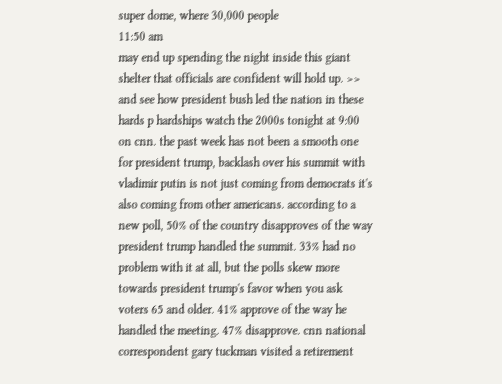super dome, where 30,000 people
11:50 am
may end up spending the night inside this giant shelter that officials are confident will hold up. >> and see how president bush led the nation in these hards p hardships watch the 2000s tonight at 9:00 on cnn. the past week has not been a smooth one for president trump, backlash over his summit with vladimir putin is not just coming from democrats it's also coming from other americans. according to a new poll, 50% of the country disapproves of the way president trump handled the summit. 33% had no problem with it at all, but the polls skew more towards president trump's favor when you ask voters 65 and older. 41% approve of the way he handled the meeting. 47% disapprove. cnn national correspondent gary tuckman visited a retirement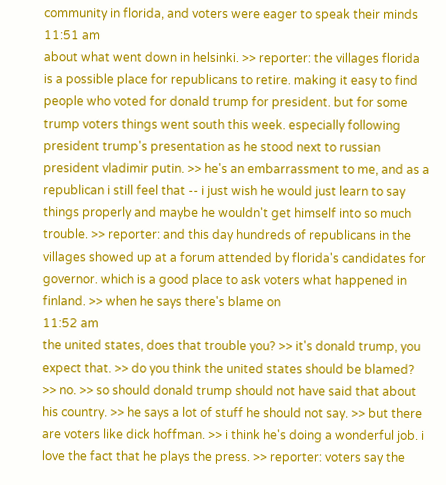community in florida, and voters were eager to speak their minds
11:51 am
about what went down in helsinki. >> reporter: the villages florida is a possible place for republicans to retire. making it easy to find people who voted for donald trump for president. but for some trump voters things went south this week. especially following president trump's presentation as he stood next to russian president vladimir putin. >> he's an embarrassment to me, and as a republican i still feel that -- i just wish he would just learn to say things properly and maybe he wouldn't get himself into so much trouble. >> reporter: and this day hundreds of republicans in the villages showed up at a forum attended by florida's candidates for governor. which is a good place to ask voters what happened in finland. >> when he says there's blame on
11:52 am
the united states, does that trouble you? >> it's donald trump, you expect that. >> do you think the united states should be blamed? >> no. >> so should donald trump should not have said that about his country. >> he says a lot of stuff he should not say. >> but there are voters like dick hoffman. >> i think he's doing a wonderful job. i love the fact that he plays the press. >> reporter: voters say the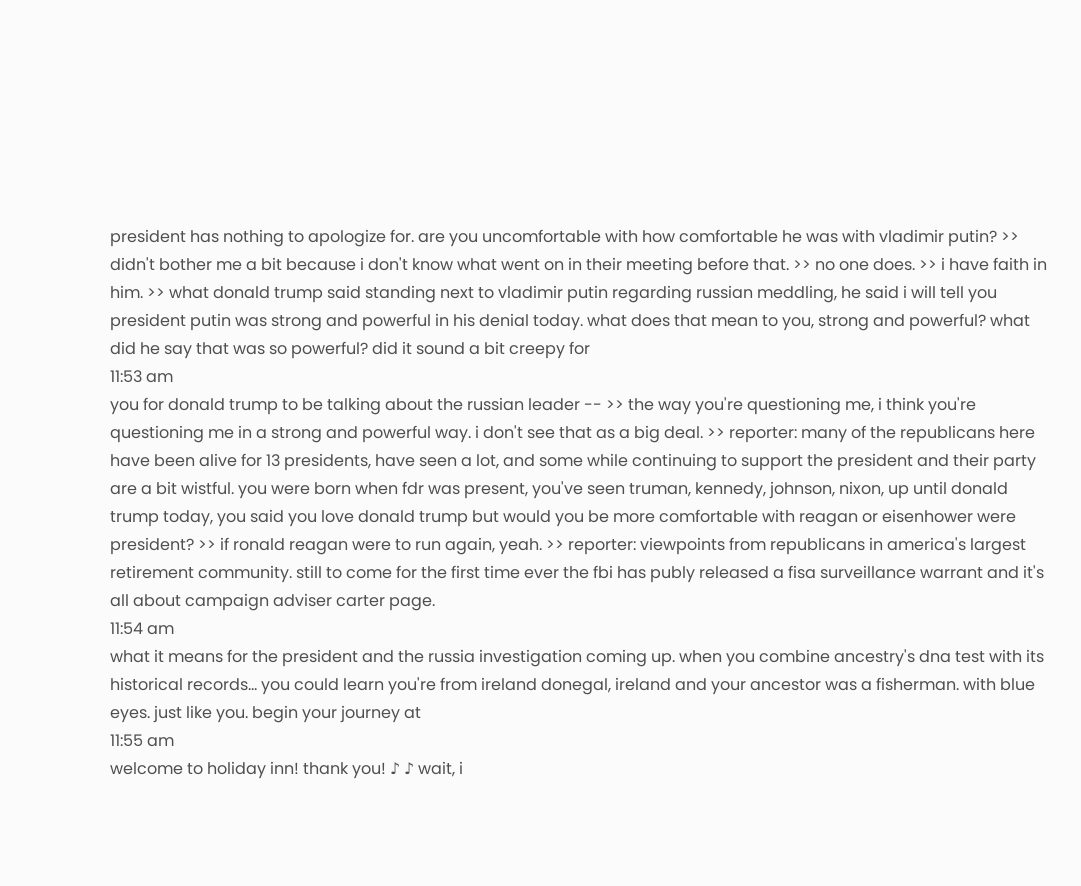president has nothing to apologize for. are you uncomfortable with how comfortable he was with vladimir putin? >> didn't bother me a bit because i don't know what went on in their meeting before that. >> no one does. >> i have faith in him. >> what donald trump said standing next to vladimir putin regarding russian meddling, he said i will tell you president putin was strong and powerful in his denial today. what does that mean to you, strong and powerful? what did he say that was so powerful? did it sound a bit creepy for
11:53 am
you for donald trump to be talking about the russian leader -- >> the way you're questioning me, i think you're questioning me in a strong and powerful way. i don't see that as a big deal. >> reporter: many of the republicans here have been alive for 13 presidents, have seen a lot, and some while continuing to support the president and their party are a bit wistful. you were born when fdr was present, you've seen truman, kennedy, johnson, nixon, up until donald trump today, you said you love donald trump but would you be more comfortable with reagan or eisenhower were president? >> if ronald reagan were to run again, yeah. >> reporter: viewpoints from republicans in america's largest retirement community. still to come for the first time ever the fbi has publy released a fisa surveillance warrant and it's all about campaign adviser carter page.
11:54 am
what it means for the president and the russia investigation coming up. when you combine ancestry's dna test with its historical records... you could learn you're from ireland donegal, ireland and your ancestor was a fisherman. with blue eyes. just like you. begin your journey at
11:55 am
welcome to holiday inn! thank you! ♪ ♪ wait, i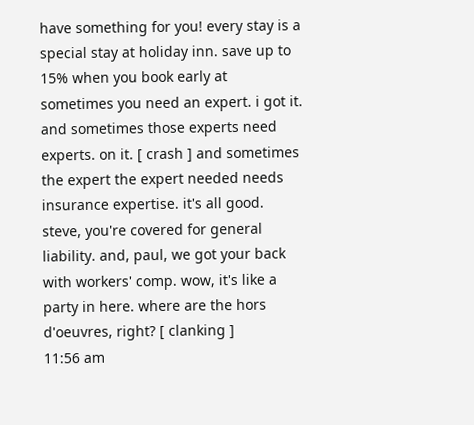have something for you! every stay is a special stay at holiday inn. save up to 15% when you book early at sometimes you need an expert. i got it. and sometimes those experts need experts. on it. [ crash ] and sometimes the expert the expert needed needs insurance expertise. it's all good. steve, you're covered for general liability. and, paul, we got your back with workers' comp. wow, it's like a party in here. where are the hors d'oeuvres, right? [ clanking ]
11:56 am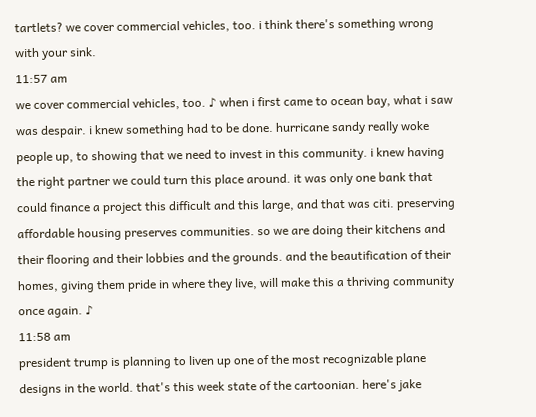tartlets? we cover commercial vehicles, too. i think there's something wrong with your sink.
11:57 am
we cover commercial vehicles, too. ♪ when i first came to ocean bay, what i saw was despair. i knew something had to be done. hurricane sandy really woke people up, to showing that we need to invest in this community. i knew having the right partner we could turn this place around. it was only one bank that could finance a project this difficult and this large, and that was citi. preserving affordable housing preserves communities. so we are doing their kitchens and their flooring and their lobbies and the grounds. and the beautification of their homes, giving them pride in where they live, will make this a thriving community once again. ♪
11:58 am
president trump is planning to liven up one of the most recognizable plane designs in the world. that's this week state of the cartoonian. here's jake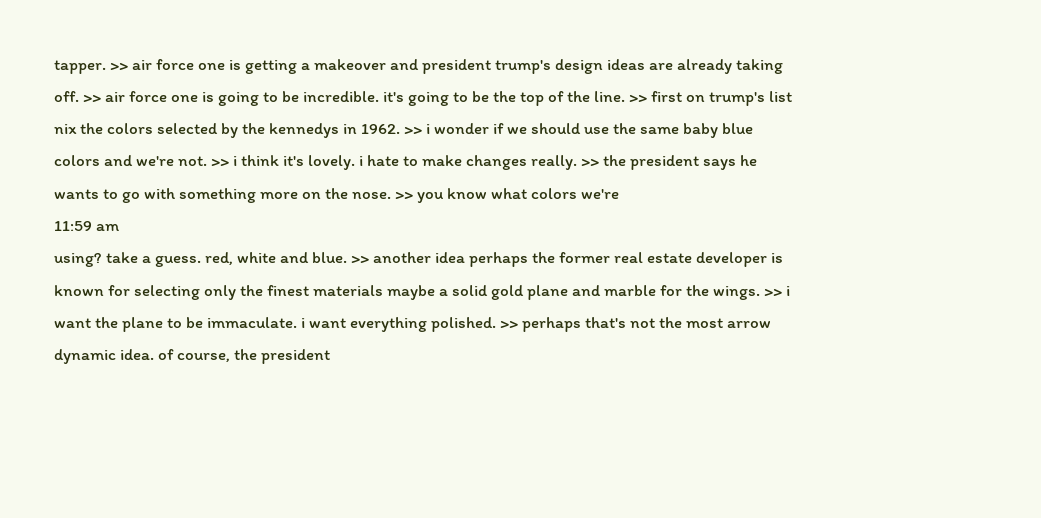tapper. >> air force one is getting a makeover and president trump's design ideas are already taking off. >> air force one is going to be incredible. it's going to be the top of the line. >> first on trump's list nix the colors selected by the kennedys in 1962. >> i wonder if we should use the same baby blue colors and we're not. >> i think it's lovely. i hate to make changes really. >> the president says he wants to go with something more on the nose. >> you know what colors we're
11:59 am
using? take a guess. red, white and blue. >> another idea perhaps the former real estate developer is known for selecting only the finest materials maybe a solid gold plane and marble for the wings. >> i want the plane to be immaculate. i want everything polished. >> perhaps that's not the most arrow dynamic idea. of course, the president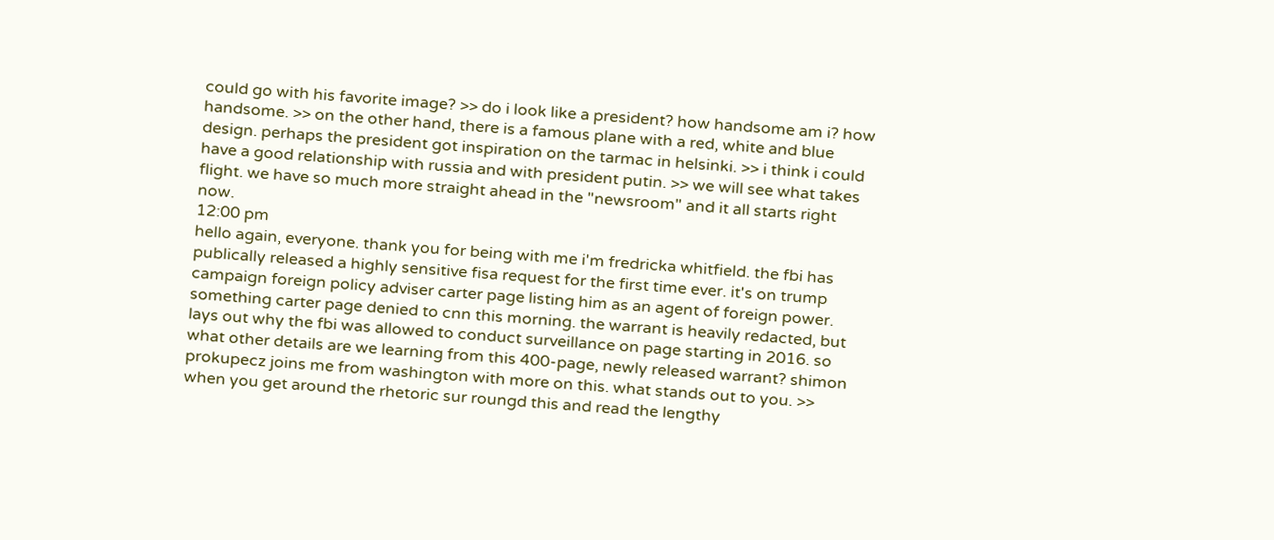could go with his favorite image? >> do i look like a president? how handsome am i? how handsome. >> on the other hand, there is a famous plane with a red, white and blue design. perhaps the president got inspiration on the tarmac in helsinki. >> i think i could have a good relationship with russia and with president putin. >> we will see what takes flight. we have so much more straight ahead in the "newsroom" and it all starts right now.
12:00 pm
hello again, everyone. thank you for being with me i'm fredricka whitfield. the fbi has publically released a highly sensitive fisa request for the first time ever. it's on trump campaign foreign policy adviser carter page listing him as an agent of foreign power. something carter page denied to cnn this morning. the warrant is heavily redacted, but lays out why the fbi was allowed to conduct surveillance on page starting in 2016. so what other details are we learning from this 400-page, newly released warrant? shimon prokupecz joins me from washington with more on this. what stands out to you. >> when you get around the rhetoric sur roungd this and read the lengthy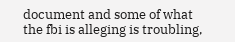document and some of what the fbi is alleging is troubling,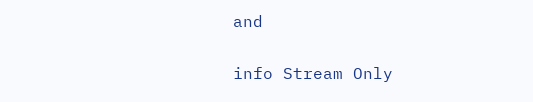and


info Stream Only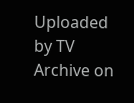Uploaded by TV Archive on